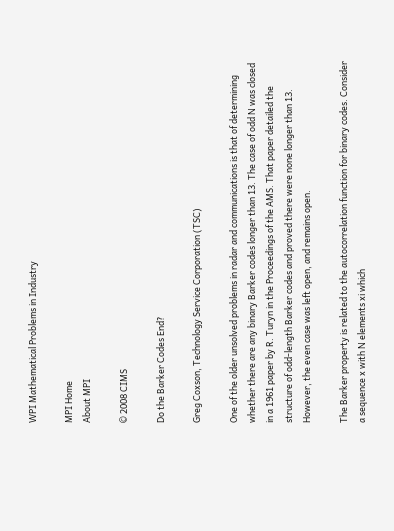WPI Mathematical Problems in Industry

MPI Home
About MPI

© 2008 CIMS

Do the Barker Codes End?

Greg Coxson, Technology Service Corporation (TSC)

One of the older unsolved problems in radar and communications is that of determining whether there are any binary Barker codes longer than 13. The case of odd N was closed in a 1961 paper by R. Turyn in the Proceedings of the AMS. That paper detailed the structure of odd-length Barker codes and proved there were none longer than 13. However, the even case was left open, and remains open.

The Barker property is related to the autocorrelation function for binary codes. Consider a sequence x with N elements xi which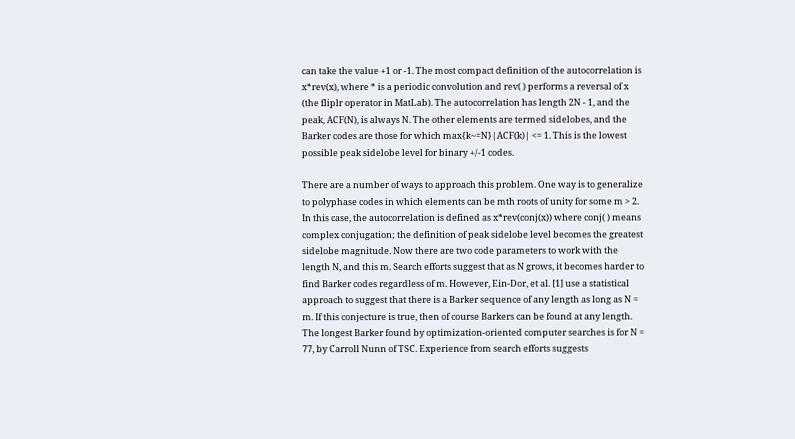can take the value +1 or -1. The most compact definition of the autocorrelation is x*rev(x), where * is a periodic convolution and rev( ) performs a reversal of x (the fliplr operator in MatLab). The autocorrelation has length 2N - 1, and the peak, ACF(N), is always N. The other elements are termed sidelobes, and the Barker codes are those for which max{k~=N}|ACF(k)| <= 1. This is the lowest possible peak sidelobe level for binary +/-1 codes.

There are a number of ways to approach this problem. One way is to generalize to polyphase codes in which elements can be mth roots of unity for some m > 2. In this case, the autocorrelation is defined as x*rev(conj(x)) where conj( ) means complex conjugation; the definition of peak sidelobe level becomes the greatest sidelobe magnitude. Now there are two code parameters to work with the length N, and this m. Search efforts suggest that as N grows, it becomes harder to find Barker codes regardless of m. However, Ein-Dor, et al. [1] use a statistical approach to suggest that there is a Barker sequence of any length as long as N = m. If this conjecture is true, then of course Barkers can be found at any length. The longest Barker found by optimization-oriented computer searches is for N = 77, by Carroll Nunn of TSC. Experience from search efforts suggests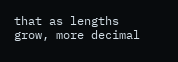that as lengths grow, more decimal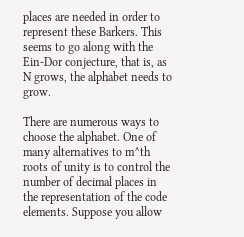places are needed in order to represent these Barkers. This seems to go along with the Ein-Dor conjecture, that is, as N grows, the alphabet needs to grow.

There are numerous ways to choose the alphabet. One of many alternatives to m^th roots of unity is to control the number of decimal places in the representation of the code elements. Suppose you allow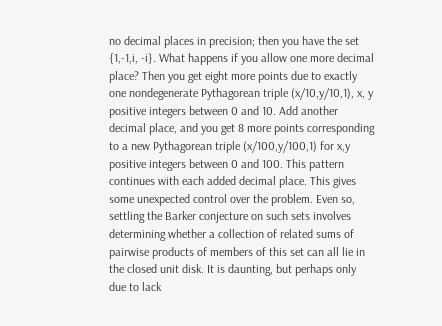no decimal places in precision; then you have the set {1,-1,i, -i}. What happens if you allow one more decimal place? Then you get eight more points due to exactly one nondegenerate Pythagorean triple (x/10,y/10,1), x, y positive integers between 0 and 10. Add another decimal place, and you get 8 more points corresponding to a new Pythagorean triple (x/100,y/100,1) for x,y positive integers between 0 and 100. This pattern continues with each added decimal place. This gives some unexpected control over the problem. Even so, settling the Barker conjecture on such sets involves determining whether a collection of related sums of pairwise products of members of this set can all lie in the closed unit disk. It is daunting, but perhaps only due to lack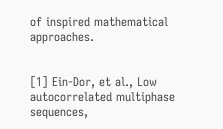of inspired mathematical approaches.


[1] Ein-Dor, et al., Low autocorrelated multiphase sequences,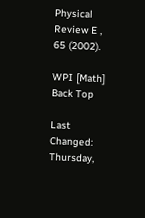Physical Review E , 65 (2002).

WPI [Math] Back Top

Last Changed: Thursday,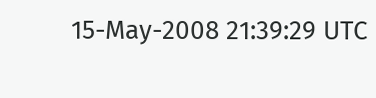15-May-2008 21:39:29 UTC